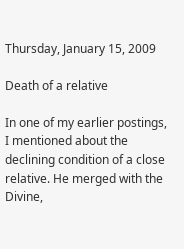Thursday, January 15, 2009

Death of a relative

In one of my earlier postings, I mentioned about the declining condition of a close relative. He merged with the Divine,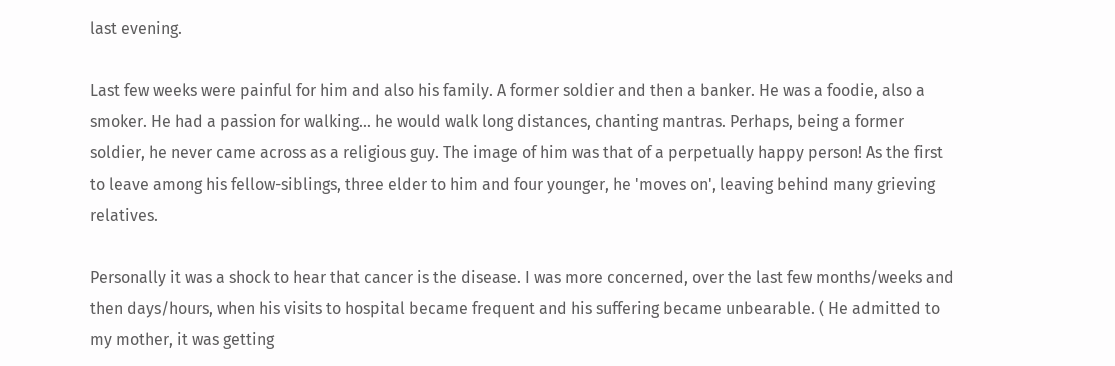last evening.

Last few weeks were painful for him and also his family. A former soldier and then a banker. He was a foodie, also a smoker. He had a passion for walking... he would walk long distances, chanting mantras. Perhaps, being a former soldier, he never came across as a religious guy. The image of him was that of a perpetually happy person! As the first to leave among his fellow-siblings, three elder to him and four younger, he 'moves on', leaving behind many grieving relatives.

Personally it was a shock to hear that cancer is the disease. I was more concerned, over the last few months/weeks and then days/hours, when his visits to hospital became frequent and his suffering became unbearable. ( He admitted to my mother, it was getting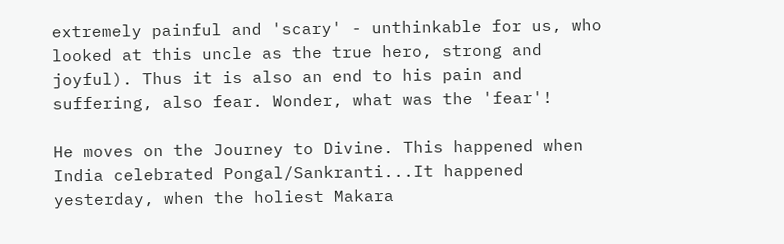extremely painful and 'scary' - unthinkable for us, who looked at this uncle as the true hero, strong and joyful). Thus it is also an end to his pain and suffering, also fear. Wonder, what was the 'fear'!

He moves on the Journey to Divine. This happened when India celebrated Pongal/Sankranti...It happened yesterday, when the holiest Makara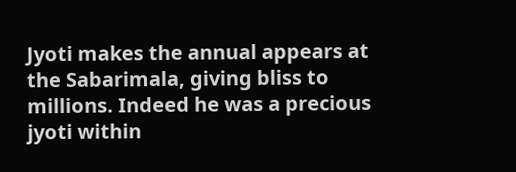Jyoti makes the annual appears at the Sabarimala, giving bliss to millions. Indeed he was a precious jyoti within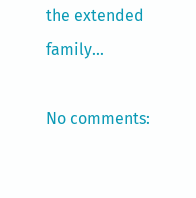the extended family...

No comments: